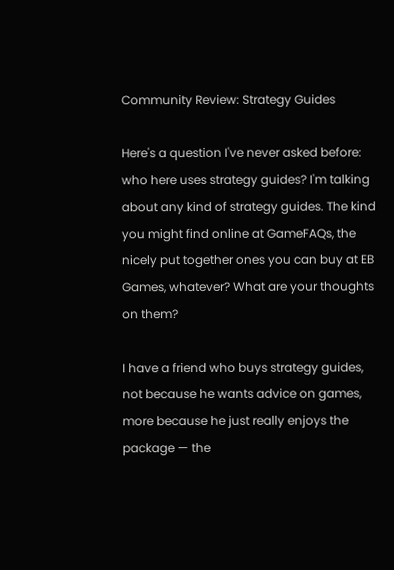Community Review: Strategy Guides

Here's a question I've never asked before: who here uses strategy guides? I'm talking about any kind of strategy guides. The kind you might find online at GameFAQs, the nicely put together ones you can buy at EB Games, whatever? What are your thoughts on them?

I have a friend who buys strategy guides, not because he wants advice on games, more because he just really enjoys the package — the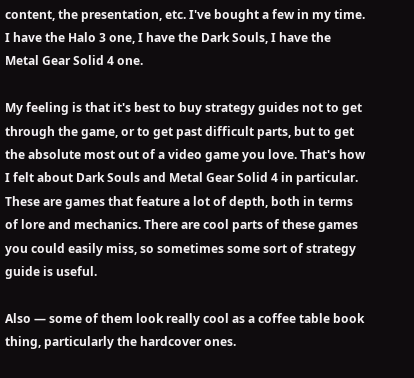content, the presentation, etc. I've bought a few in my time. I have the Halo 3 one, I have the Dark Souls, I have the Metal Gear Solid 4 one.

My feeling is that it's best to buy strategy guides not to get through the game, or to get past difficult parts, but to get the absolute most out of a video game you love. That's how I felt about Dark Souls and Metal Gear Solid 4 in particular. These are games that feature a lot of depth, both in terms of lore and mechanics. There are cool parts of these games you could easily miss, so sometimes some sort of strategy guide is useful.

Also — some of them look really cool as a coffee table book thing, particularly the hardcover ones.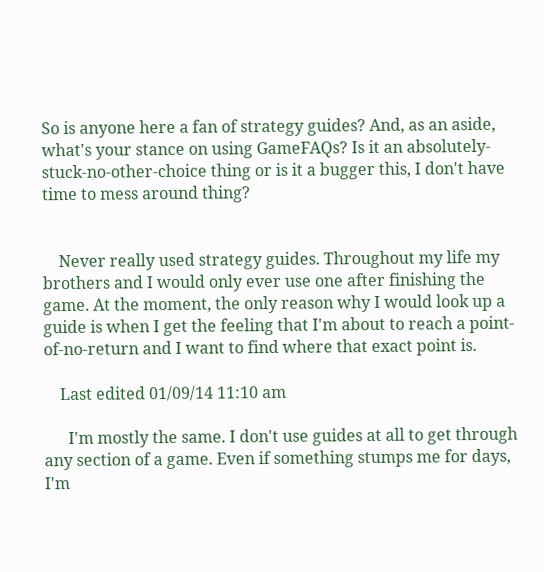So is anyone here a fan of strategy guides? And, as an aside, what's your stance on using GameFAQs? Is it an absolutely-stuck-no-other-choice thing or is it a bugger this, I don't have time to mess around thing?


    Never really used strategy guides. Throughout my life my brothers and I would only ever use one after finishing the game. At the moment, the only reason why I would look up a guide is when I get the feeling that I'm about to reach a point-of-no-return and I want to find where that exact point is.

    Last edited 01/09/14 11:10 am

      I'm mostly the same. I don't use guides at all to get through any section of a game. Even if something stumps me for days, I'm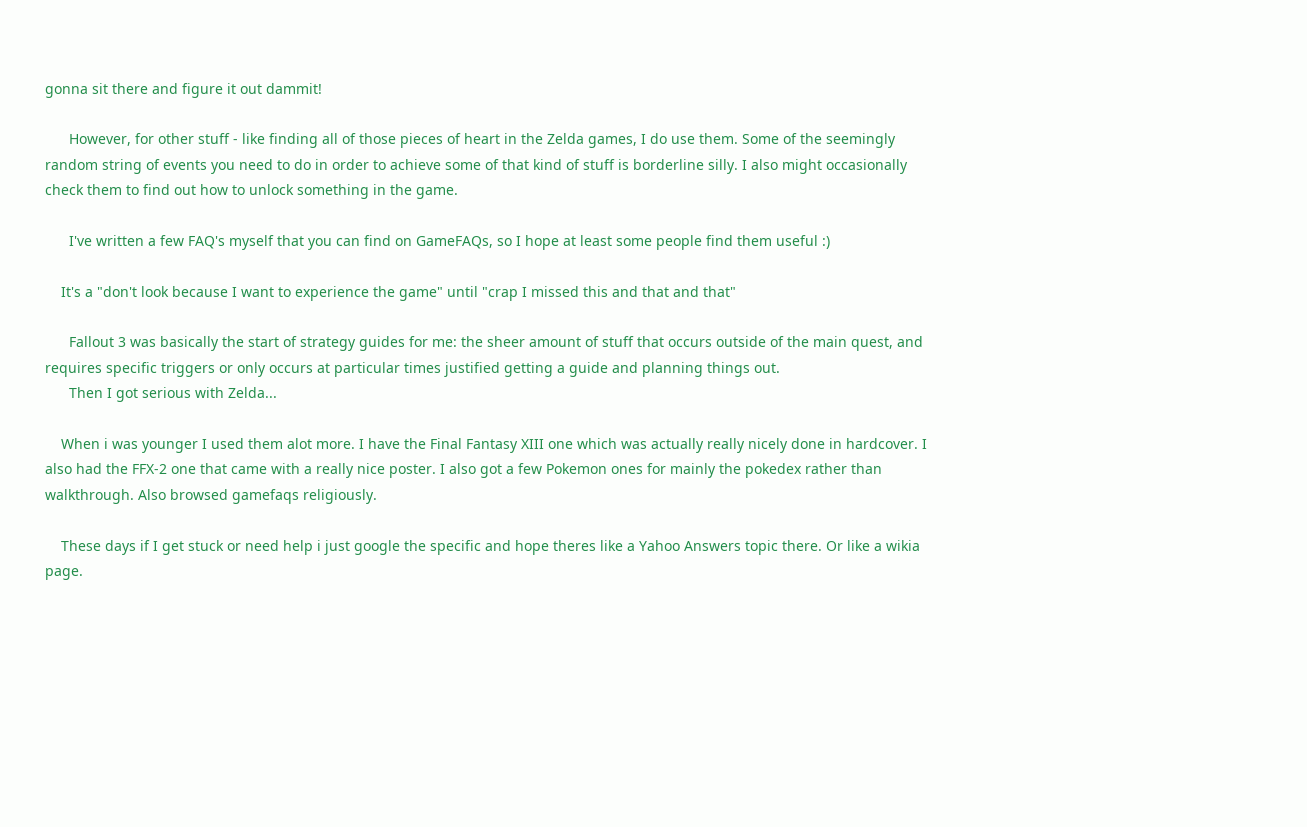gonna sit there and figure it out dammit!

      However, for other stuff - like finding all of those pieces of heart in the Zelda games, I do use them. Some of the seemingly random string of events you need to do in order to achieve some of that kind of stuff is borderline silly. I also might occasionally check them to find out how to unlock something in the game.

      I've written a few FAQ's myself that you can find on GameFAQs, so I hope at least some people find them useful :)

    It's a "don't look because I want to experience the game" until "crap I missed this and that and that"

      Fallout 3 was basically the start of strategy guides for me: the sheer amount of stuff that occurs outside of the main quest, and requires specific triggers or only occurs at particular times justified getting a guide and planning things out.
      Then I got serious with Zelda...

    When i was younger I used them alot more. I have the Final Fantasy XIII one which was actually really nicely done in hardcover. I also had the FFX-2 one that came with a really nice poster. I also got a few Pokemon ones for mainly the pokedex rather than walkthrough. Also browsed gamefaqs religiously.

    These days if I get stuck or need help i just google the specific and hope theres like a Yahoo Answers topic there. Or like a wikia page.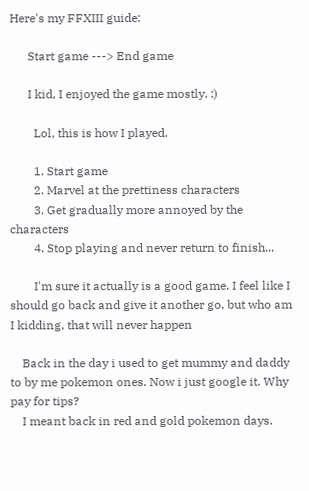Here's my FFXIII guide:

      Start game ---> End game

      I kid, I enjoyed the game mostly. :)

        Lol, this is how I played.

        1. Start game
        2. Marvel at the prettiness characters
        3. Get gradually more annoyed by the characters
        4. Stop playing and never return to finish...

        I'm sure it actually is a good game. I feel like I should go back and give it another go, but who am I kidding, that will never happen

    Back in the day i used to get mummy and daddy to by me pokemon ones. Now i just google it. Why pay for tips?
    I meant back in red and gold pokemon days.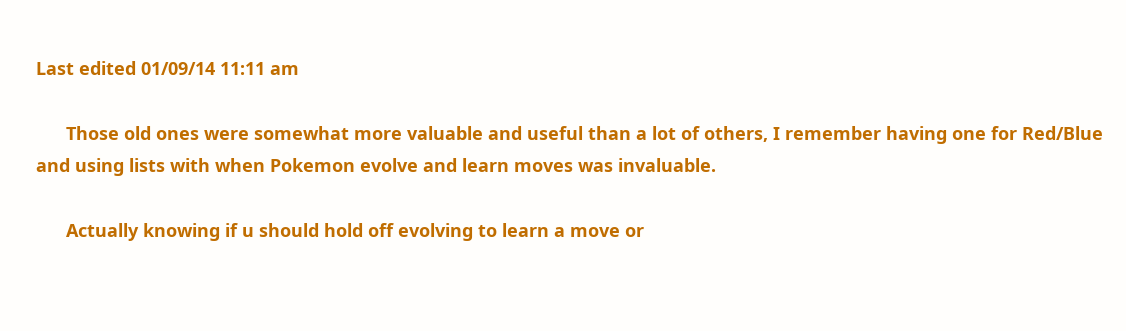Last edited 01/09/14 11:11 am

      Those old ones were somewhat more valuable and useful than a lot of others, I remember having one for Red/Blue and using lists with when Pokemon evolve and learn moves was invaluable.

      Actually knowing if u should hold off evolving to learn a move or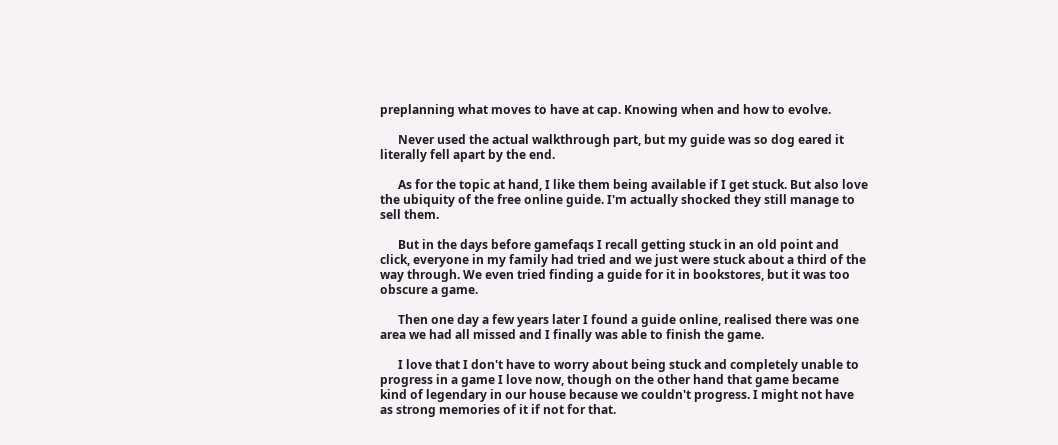preplanning what moves to have at cap. Knowing when and how to evolve.

      Never used the actual walkthrough part, but my guide was so dog eared it literally fell apart by the end.

      As for the topic at hand, I like them being available if I get stuck. But also love the ubiquity of the free online guide. I'm actually shocked they still manage to sell them.

      But in the days before gamefaqs I recall getting stuck in an old point and click, everyone in my family had tried and we just were stuck about a third of the way through. We even tried finding a guide for it in bookstores, but it was too obscure a game.

      Then one day a few years later I found a guide online, realised there was one area we had all missed and I finally was able to finish the game.

      I love that I don't have to worry about being stuck and completely unable to progress in a game I love now, though on the other hand that game became kind of legendary in our house because we couldn't progress. I might not have as strong memories of it if not for that.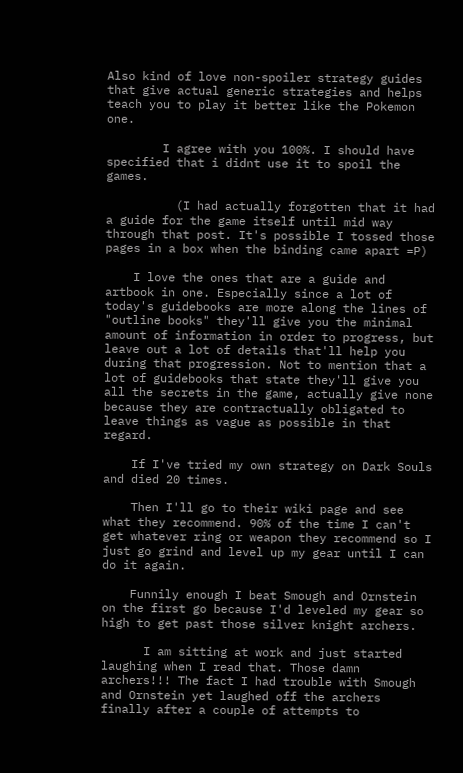Also kind of love non-spoiler strategy guides that give actual generic strategies and helps teach you to play it better like the Pokemon one.

        I agree with you 100%. I should have specified that i didnt use it to spoil the games.

          (I had actually forgotten that it had a guide for the game itself until mid way through that post. It's possible I tossed those pages in a box when the binding came apart =P)

    I love the ones that are a guide and artbook in one. Especially since a lot of today's guidebooks are more along the lines of "outline books" they'll give you the minimal amount of information in order to progress, but leave out a lot of details that'll help you during that progression. Not to mention that a lot of guidebooks that state they'll give you all the secrets in the game, actually give none because they are contractually obligated to leave things as vague as possible in that regard.

    If I've tried my own strategy on Dark Souls and died 20 times.

    Then I'll go to their wiki page and see what they recommend. 90% of the time I can't get whatever ring or weapon they recommend so I just go grind and level up my gear until I can do it again.

    Funnily enough I beat Smough and Ornstein on the first go because I'd leveled my gear so high to get past those silver knight archers.

      I am sitting at work and just started laughing when I read that. Those damn archers!!! The fact I had trouble with Smough and Ornstein yet laughed off the archers finally after a couple of attempts to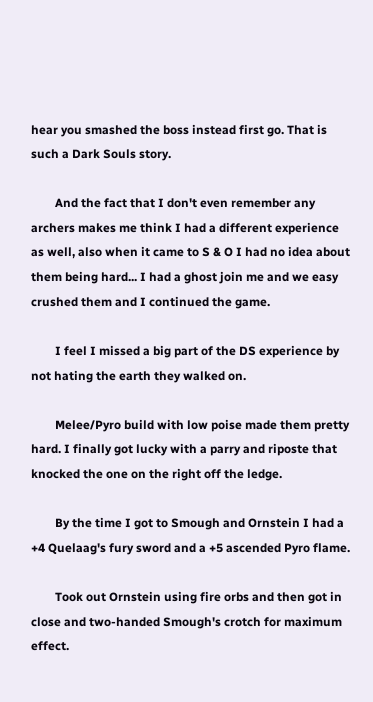hear you smashed the boss instead first go. That is such a Dark Souls story.

        And the fact that I don't even remember any archers makes me think I had a different experience as well, also when it came to S & O I had no idea about them being hard... I had a ghost join me and we easy crushed them and I continued the game.

        I feel I missed a big part of the DS experience by not hating the earth they walked on.

        Melee/Pyro build with low poise made them pretty hard. I finally got lucky with a parry and riposte that knocked the one on the right off the ledge.

        By the time I got to Smough and Ornstein I had a +4 Quelaag's fury sword and a +5 ascended Pyro flame.

        Took out Ornstein using fire orbs and then got in close and two-handed Smough's crotch for maximum effect.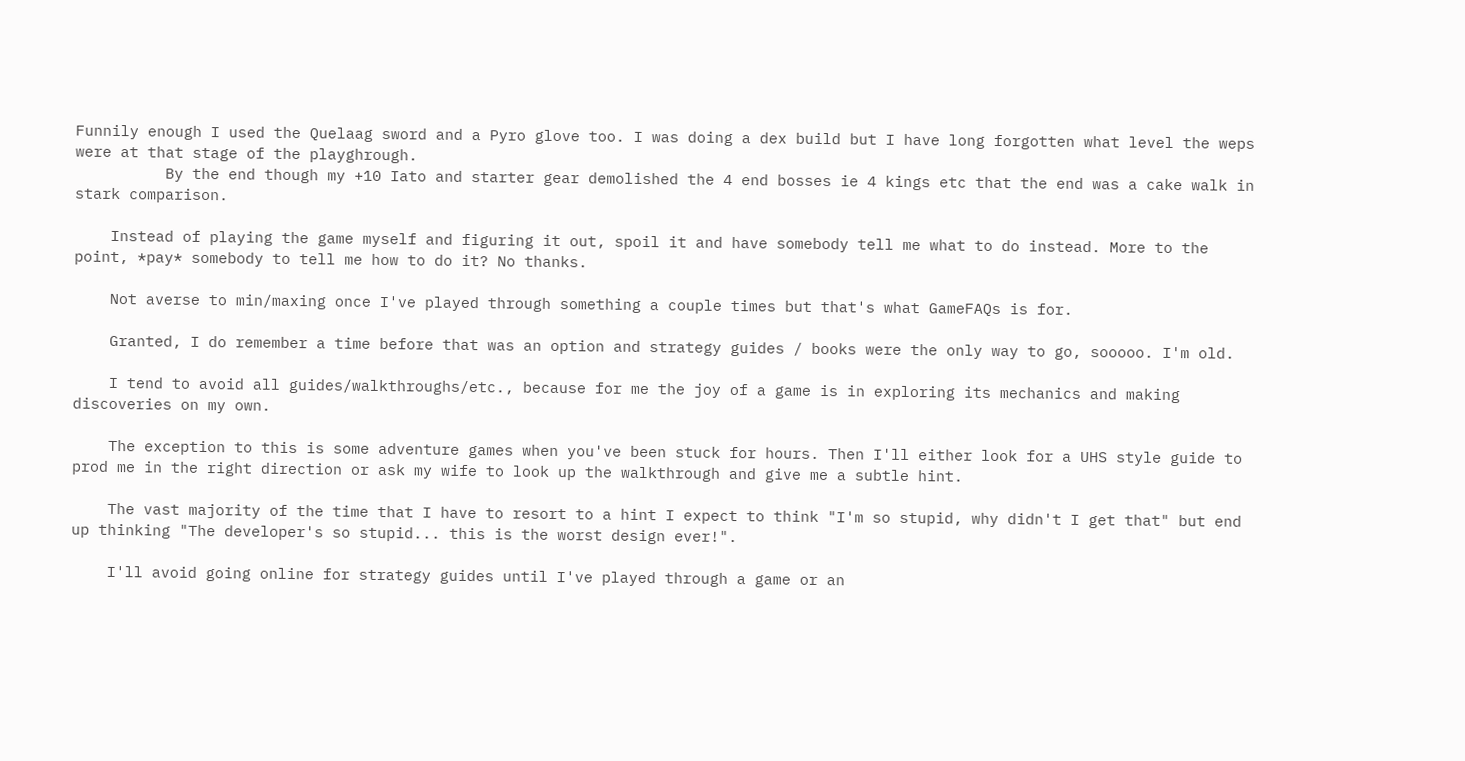Funnily enough I used the Quelaag sword and a Pyro glove too. I was doing a dex build but I have long forgotten what level the weps were at that stage of the playghrough.
          By the end though my +10 Iato and starter gear demolished the 4 end bosses ie 4 kings etc that the end was a cake walk in stark comparison.

    Instead of playing the game myself and figuring it out, spoil it and have somebody tell me what to do instead. More to the point, *pay* somebody to tell me how to do it? No thanks.

    Not averse to min/maxing once I've played through something a couple times but that's what GameFAQs is for.

    Granted, I do remember a time before that was an option and strategy guides / books were the only way to go, sooooo. I'm old.

    I tend to avoid all guides/walkthroughs/etc., because for me the joy of a game is in exploring its mechanics and making discoveries on my own.

    The exception to this is some adventure games when you've been stuck for hours. Then I'll either look for a UHS style guide to prod me in the right direction or ask my wife to look up the walkthrough and give me a subtle hint.

    The vast majority of the time that I have to resort to a hint I expect to think "I'm so stupid, why didn't I get that" but end up thinking "The developer's so stupid... this is the worst design ever!".

    I'll avoid going online for strategy guides until I've played through a game or an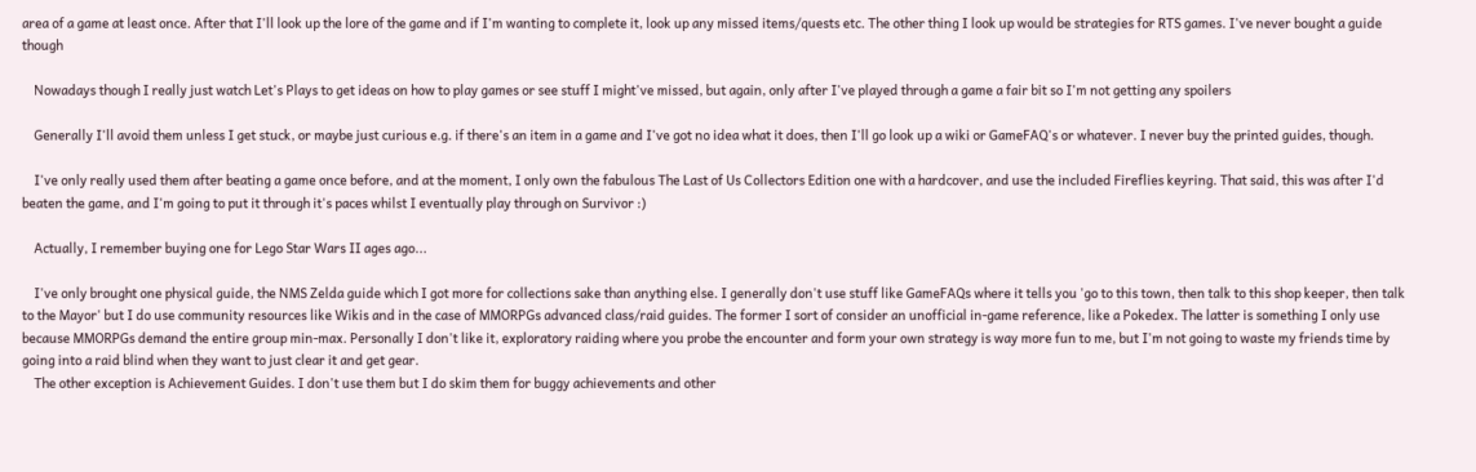area of a game at least once. After that I'll look up the lore of the game and if I'm wanting to complete it, look up any missed items/quests etc. The other thing I look up would be strategies for RTS games. I've never bought a guide though

    Nowadays though I really just watch Let's Plays to get ideas on how to play games or see stuff I might've missed, but again, only after I've played through a game a fair bit so I'm not getting any spoilers

    Generally I'll avoid them unless I get stuck, or maybe just curious e.g. if there's an item in a game and I've got no idea what it does, then I'll go look up a wiki or GameFAQ's or whatever. I never buy the printed guides, though.

    I've only really used them after beating a game once before, and at the moment, I only own the fabulous The Last of Us Collectors Edition one with a hardcover, and use the included Fireflies keyring. That said, this was after I'd beaten the game, and I'm going to put it through it's paces whilst I eventually play through on Survivor :)

    Actually, I remember buying one for Lego Star Wars II ages ago...

    I've only brought one physical guide, the NMS Zelda guide which I got more for collections sake than anything else. I generally don't use stuff like GameFAQs where it tells you 'go to this town, then talk to this shop keeper, then talk to the Mayor' but I do use community resources like Wikis and in the case of MMORPGs advanced class/raid guides. The former I sort of consider an unofficial in-game reference, like a Pokedex. The latter is something I only use because MMORPGs demand the entire group min-max. Personally I don't like it, exploratory raiding where you probe the encounter and form your own strategy is way more fun to me, but I'm not going to waste my friends time by going into a raid blind when they want to just clear it and get gear.
    The other exception is Achievement Guides. I don't use them but I do skim them for buggy achievements and other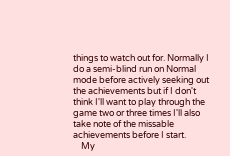things to watch out for. Normally I do a semi-blind run on Normal mode before actively seeking out the achievements but if I don't think I'll want to play through the game two or three times I'll also take note of the missable achievements before I start.
    My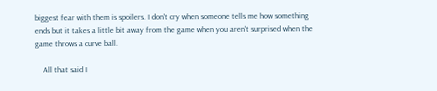biggest fear with them is spoilers. I don't cry when someone tells me how something ends but it takes a little bit away from the game when you aren't surprised when the game throws a curve ball.

    All that said I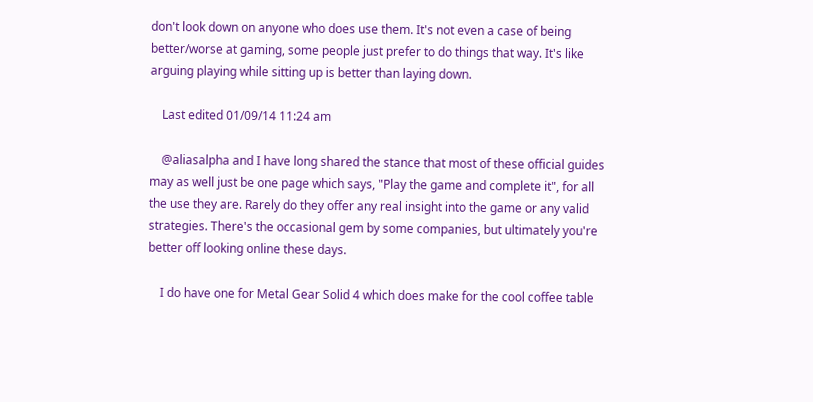don't look down on anyone who does use them. It's not even a case of being better/worse at gaming, some people just prefer to do things that way. It's like arguing playing while sitting up is better than laying down.

    Last edited 01/09/14 11:24 am

    @aliasalpha and I have long shared the stance that most of these official guides may as well just be one page which says, "Play the game and complete it", for all the use they are. Rarely do they offer any real insight into the game or any valid strategies. There's the occasional gem by some companies, but ultimately you're better off looking online these days.

    I do have one for Metal Gear Solid 4 which does make for the cool coffee table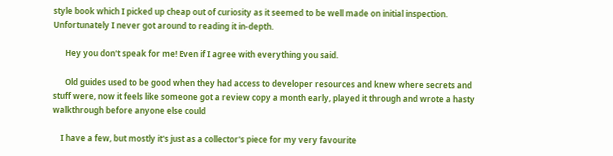style book which I picked up cheap out of curiosity as it seemed to be well made on initial inspection. Unfortunately I never got around to reading it in-depth.

      Hey you don't speak for me! Even if I agree with everything you said.

      Old guides used to be good when they had access to developer resources and knew where secrets and stuff were, now it feels like someone got a review copy a month early, played it through and wrote a hasty walkthrough before anyone else could

    I have a few, but mostly it's just as a collector's piece for my very favourite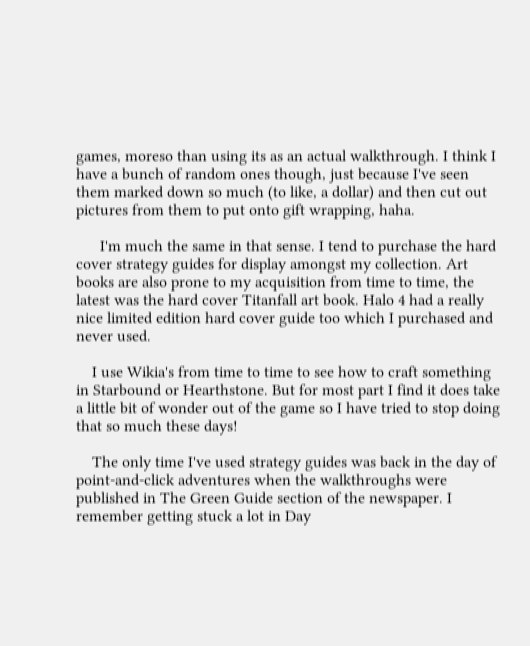games, moreso than using its as an actual walkthrough. I think I have a bunch of random ones though, just because I've seen them marked down so much (to like, a dollar) and then cut out pictures from them to put onto gift wrapping, haha.

      I'm much the same in that sense. I tend to purchase the hard cover strategy guides for display amongst my collection. Art books are also prone to my acquisition from time to time, the latest was the hard cover Titanfall art book. Halo 4 had a really nice limited edition hard cover guide too which I purchased and never used.

    I use Wikia's from time to time to see how to craft something in Starbound or Hearthstone. But for most part I find it does take a little bit of wonder out of the game so I have tried to stop doing that so much these days!

    The only time I've used strategy guides was back in the day of point-and-click adventures when the walkthroughs were published in The Green Guide section of the newspaper. I remember getting stuck a lot in Day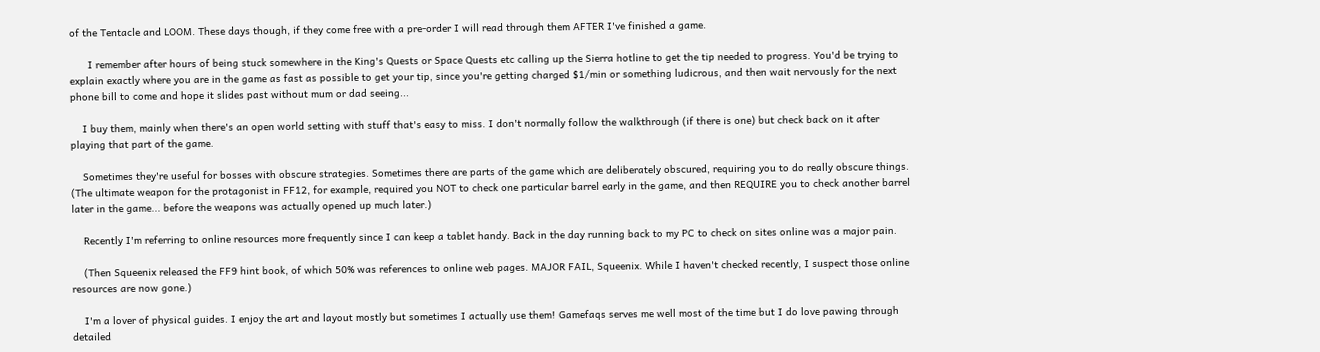of the Tentacle and LOOM. These days though, if they come free with a pre-order I will read through them AFTER I've finished a game.

      I remember after hours of being stuck somewhere in the King's Quests or Space Quests etc calling up the Sierra hotline to get the tip needed to progress. You'd be trying to explain exactly where you are in the game as fast as possible to get your tip, since you're getting charged $1/min or something ludicrous, and then wait nervously for the next phone bill to come and hope it slides past without mum or dad seeing...

    I buy them, mainly when there's an open world setting with stuff that's easy to miss. I don't normally follow the walkthrough (if there is one) but check back on it after playing that part of the game.

    Sometimes they're useful for bosses with obscure strategies. Sometimes there are parts of the game which are deliberately obscured, requiring you to do really obscure things. (The ultimate weapon for the protagonist in FF12, for example, required you NOT to check one particular barrel early in the game, and then REQUIRE you to check another barrel later in the game... before the weapons was actually opened up much later.)

    Recently I'm referring to online resources more frequently since I can keep a tablet handy. Back in the day running back to my PC to check on sites online was a major pain.

    (Then Squeenix released the FF9 hint book, of which 50% was references to online web pages. MAJOR FAIL, Squeenix. While I haven't checked recently, I suspect those online resources are now gone.)

    I'm a lover of physical guides. I enjoy the art and layout mostly but sometimes I actually use them! Gamefaqs serves me well most of the time but I do love pawing through detailed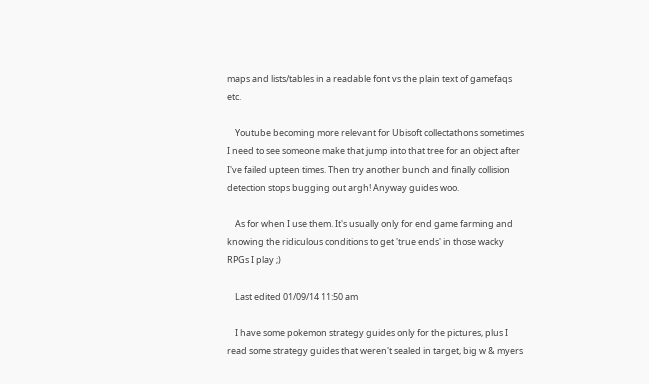maps and lists/tables in a readable font vs the plain text of gamefaqs etc.

    Youtube becoming more relevant for Ubisoft collectathons sometimes I need to see someone make that jump into that tree for an object after I've failed upteen times. Then try another bunch and finally collision detection stops bugging out argh! Anyway guides woo.

    As for when I use them. It's usually only for end game farming and knowing the ridiculous conditions to get 'true ends' in those wacky RPGs I play ;)

    Last edited 01/09/14 11:50 am

    I have some pokemon strategy guides only for the pictures, plus I read some strategy guides that weren't sealed in target, big w & myers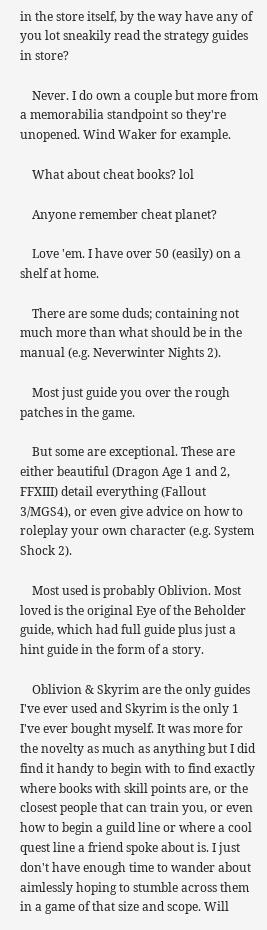in the store itself, by the way have any of you lot sneakily read the strategy guides in store?

    Never. I do own a couple but more from a memorabilia standpoint so they're unopened. Wind Waker for example.

    What about cheat books? lol

    Anyone remember cheat planet?

    Love 'em. I have over 50 (easily) on a shelf at home.

    There are some duds; containing not much more than what should be in the manual (e.g. Neverwinter Nights 2).

    Most just guide you over the rough patches in the game.

    But some are exceptional. These are either beautiful (Dragon Age 1 and 2, FFXIII) detail everything (Fallout 3/MGS4), or even give advice on how to roleplay your own character (e.g. System Shock 2).

    Most used is probably Oblivion. Most loved is the original Eye of the Beholder guide, which had full guide plus just a hint guide in the form of a story.

    Oblivion & Skyrim are the only guides I've ever used and Skyrim is the only 1 I've ever bought myself. It was more for the novelty as much as anything but I did find it handy to begin with to find exactly where books with skill points are, or the closest people that can train you, or even how to begin a guild line or where a cool quest line a friend spoke about is. I just don't have enough time to wander about aimlessly hoping to stumble across them in a game of that size and scope. Will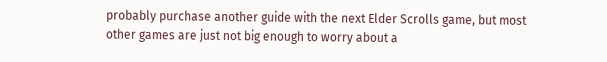probably purchase another guide with the next Elder Scrolls game, but most other games are just not big enough to worry about a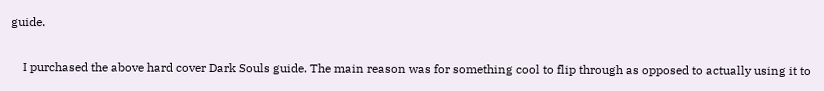guide.

    I purchased the above hard cover Dark Souls guide. The main reason was for something cool to flip through as opposed to actually using it to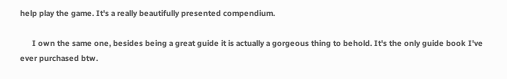help play the game. It's a really beautifully presented compendium.

      I own the same one, besides being a great guide it is actually a gorgeous thing to behold. It's the only guide book I've ever purchased btw.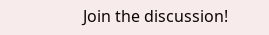Join the discussion!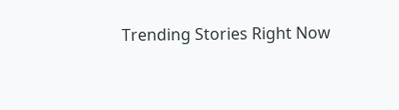Trending Stories Right Now